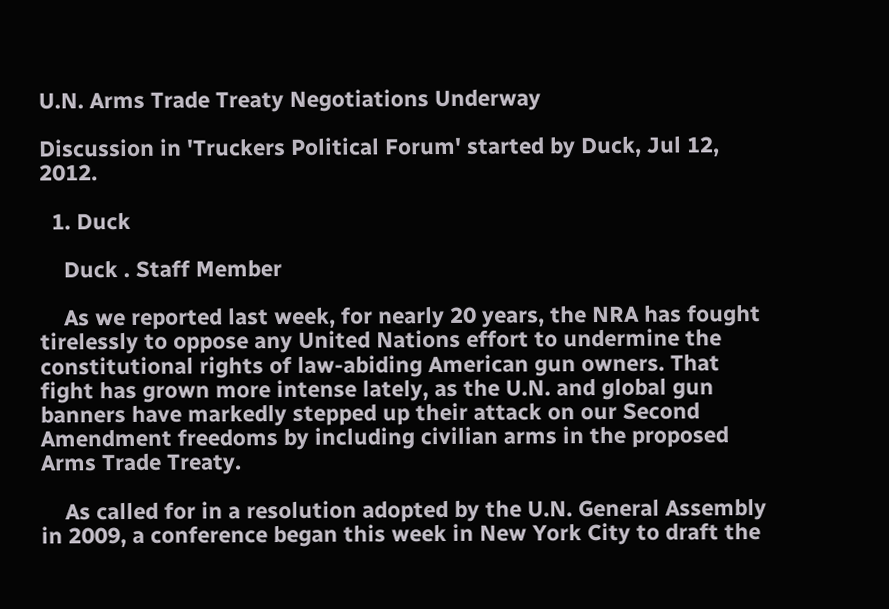U.N. Arms Trade Treaty Negotiations Underway

Discussion in 'Truckers Political Forum' started by Duck, Jul 12, 2012.

  1. Duck

    Duck . Staff Member

    As we reported last week, for nearly 20 years, the NRA has fought tirelessly to oppose any United Nations effort to undermine the constitutional rights of law-abiding American gun owners. That fight has grown more intense lately, as the U.N. and global gun banners have markedly stepped up their attack on our Second Amendment freedoms by including civilian arms in the proposed Arms Trade Treaty.

    As called for in a resolution adopted by the U.N. General Assembly in 2009, a conference began this week in New York City to draft the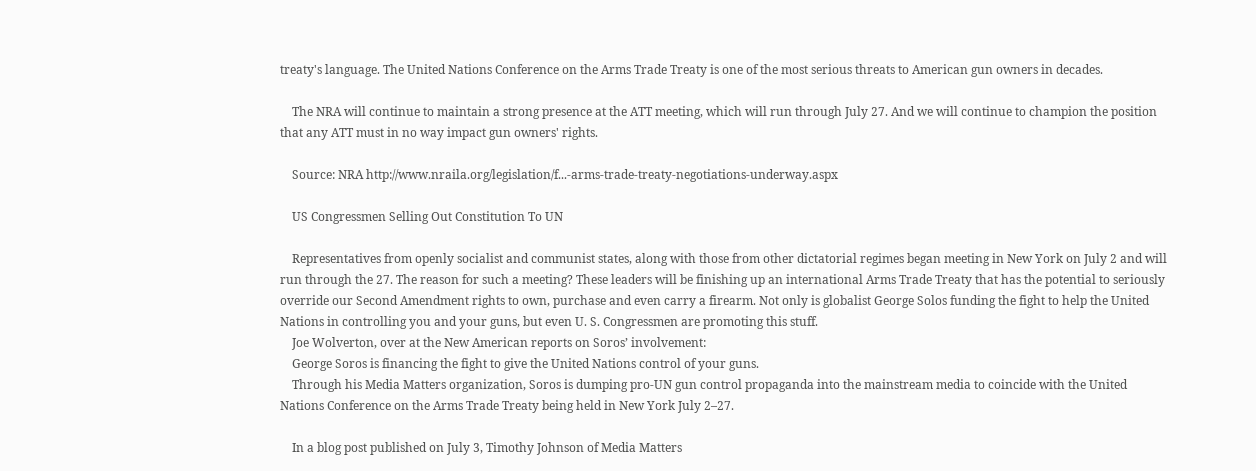treaty's language. The United Nations Conference on the Arms Trade Treaty is one of the most serious threats to American gun owners in decades.

    The NRA will continue to maintain a strong presence at the ATT meeting, which will run through July 27. And we will continue to champion the position that any ATT must in no way impact gun owners' rights.

    Source: NRA http://www.nraila.org/legislation/f...-arms-trade-treaty-negotiations-underway.aspx

    US Congressmen Selling Out Constitution To UN

    Representatives from openly socialist and communist states, along with those from other dictatorial regimes began meeting in New York on July 2 and will run through the 27. The reason for such a meeting? These leaders will be finishing up an international Arms Trade Treaty that has the potential to seriously override our Second Amendment rights to own, purchase and even carry a firearm. Not only is globalist George Solos funding the fight to help the United Nations in controlling you and your guns, but even U. S. Congressmen are promoting this stuff.
    Joe Wolverton, over at the New American reports on Soros’ involvement:
    George Soros is financing the fight to give the United Nations control of your guns.
    Through his Media Matters organization, Soros is dumping pro-UN gun control propaganda into the mainstream media to coincide with the United Nations Conference on the Arms Trade Treaty being held in New York July 2–27.

    In a blog post published on July 3, Timothy Johnson of Media Matters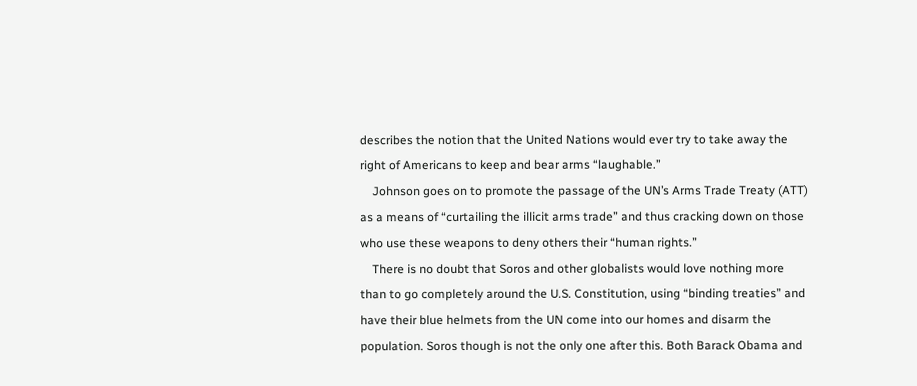describes the notion that the United Nations would ever try to take away the right of Americans to keep and bear arms “laughable.”
    Johnson goes on to promote the passage of the UN’s Arms Trade Treaty (ATT) as a means of “curtailing the illicit arms trade” and thus cracking down on those who use these weapons to deny others their “human rights.”
    There is no doubt that Soros and other globalists would love nothing more than to go completely around the U.S. Constitution, using “binding treaties” and have their blue helmets from the UN come into our homes and disarm the population. Soros though is not the only one after this. Both Barack Obama and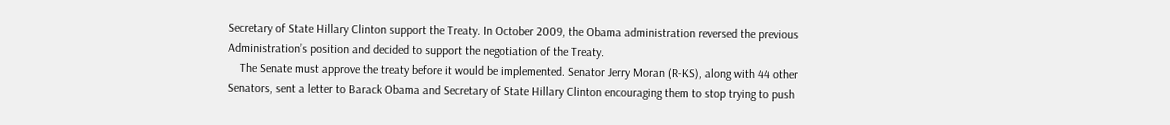Secretary of State Hillary Clinton support the Treaty. In October 2009, the Obama administration reversed the previous Administration’s position and decided to support the negotiation of the Treaty.
    The Senate must approve the treaty before it would be implemented. Senator Jerry Moran (R-KS), along with 44 other Senators, sent a letter to Barack Obama and Secretary of State Hillary Clinton encouraging them to stop trying to push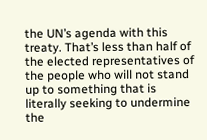the UN’s agenda with this treaty. That’s less than half of the elected representatives of the people who will not stand up to something that is literally seeking to undermine the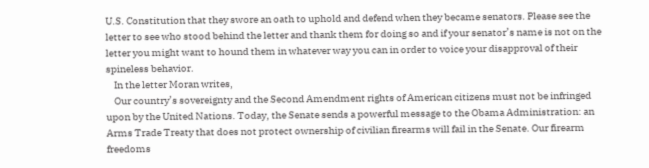U.S. Constitution that they swore an oath to uphold and defend when they became senators. Please see the letter to see who stood behind the letter and thank them for doing so and if your senator’s name is not on the letter you might want to hound them in whatever way you can in order to voice your disapproval of their spineless behavior.
    In the letter Moran writes,
    Our country’s sovereignty and the Second Amendment rights of American citizens must not be infringed upon by the United Nations. Today, the Senate sends a powerful message to the Obama Administration: an Arms Trade Treaty that does not protect ownership of civilian firearms will fail in the Senate. Our firearm freedoms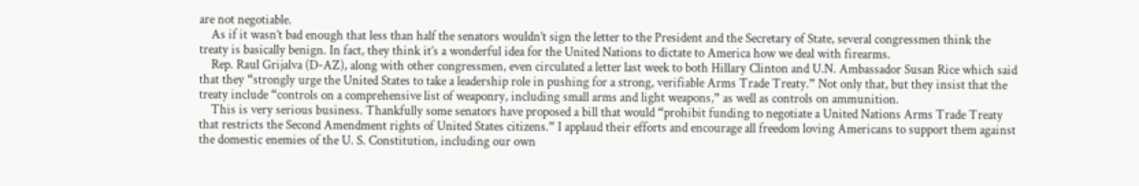are not negotiable.
    As if it wasn’t bad enough that less than half the senators wouldn’t sign the letter to the President and the Secretary of State, several congressmen think the treaty is basically benign. In fact, they think it’s a wonderful idea for the United Nations to dictate to America how we deal with firearms.
    Rep. Raul Grijalva (D-AZ), along with other congressmen, even circulated a letter last week to both Hillary Clinton and U.N. Ambassador Susan Rice which said that they “strongly urge the United States to take a leadership role in pushing for a strong, verifiable Arms Trade Treaty.” Not only that, but they insist that the treaty include “controls on a comprehensive list of weaponry, including small arms and light weapons,” as well as controls on ammunition.
    This is very serious business. Thankfully some senators have proposed a bill that would “prohibit funding to negotiate a United Nations Arms Trade Treaty that restricts the Second Amendment rights of United States citizens.” I applaud their efforts and encourage all freedom loving Americans to support them against the domestic enemies of the U. S. Constitution, including our own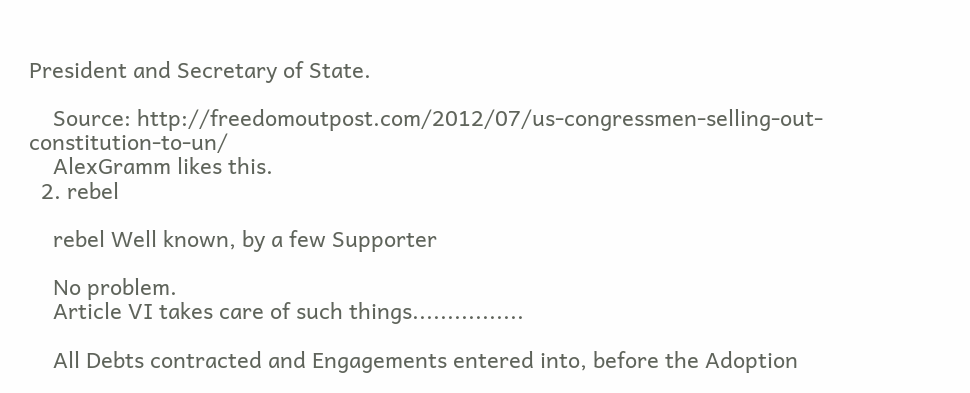President and Secretary of State.

    Source: http://freedomoutpost.com/2012/07/us-congressmen-selling-out-constitution-to-un/
    AlexGramm likes this.
  2. rebel

    rebel Well known, by a few Supporter

    No problem.
    Article VI takes care of such things................

    All Debts contracted and Engagements entered into, before the Adoption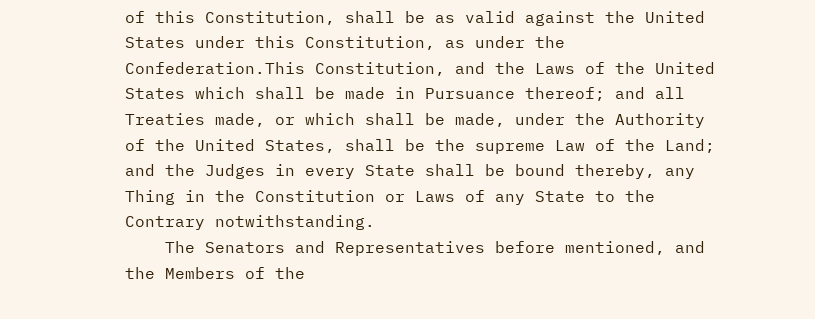of this Constitution, shall be as valid against the United States under this Constitution, as under the Confederation.This Constitution, and the Laws of the United States which shall be made in Pursuance thereof; and all Treaties made, or which shall be made, under the Authority of the United States, shall be the supreme Law of the Land; and the Judges in every State shall be bound thereby, any Thing in the Constitution or Laws of any State to the Contrary notwithstanding.
    The Senators and Representatives before mentioned, and the Members of the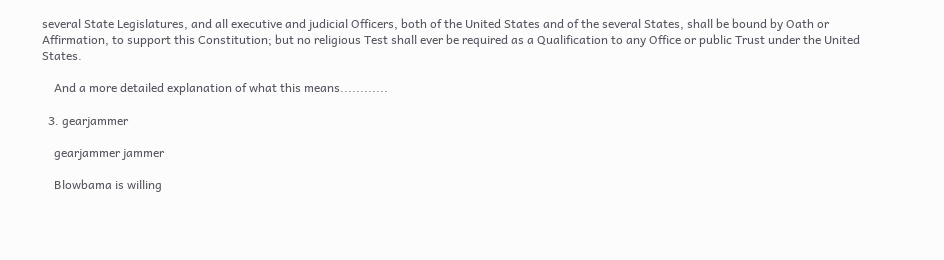several State Legislatures, and all executive and judicial Officers, both of the United States and of the several States, shall be bound by Oath or Affirmation, to support this Constitution; but no religious Test shall ever be required as a Qualification to any Office or public Trust under the United States.

    And a more detailed explanation of what this means............

  3. gearjammer

    gearjammer jammer

    Blowbama is willing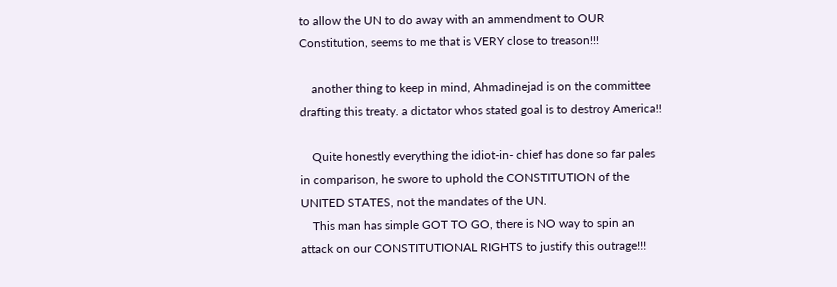to allow the UN to do away with an ammendment to OUR Constitution, seems to me that is VERY close to treason!!!

    another thing to keep in mind, Ahmadinejad is on the committee drafting this treaty. a dictator whos stated goal is to destroy America!!

    Quite honestly everything the idiot-in- chief has done so far pales in comparison, he swore to uphold the CONSTITUTION of the UNITED STATES, not the mandates of the UN.
    This man has simple GOT TO GO, there is NO way to spin an attack on our CONSTITUTIONAL RIGHTS to justify this outrage!!!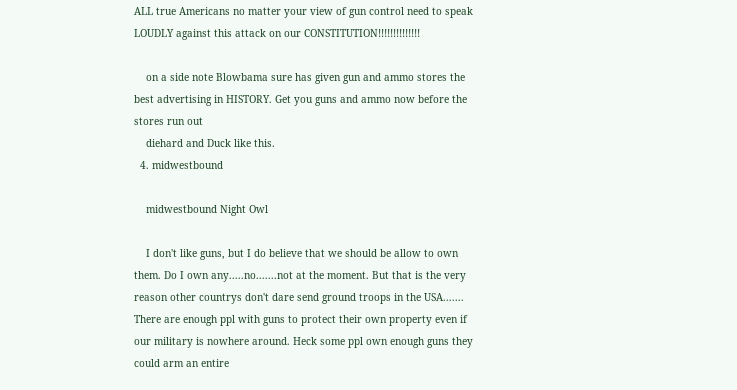ALL true Americans no matter your view of gun control need to speak LOUDLY against this attack on our CONSTITUTION!!!!!!!!!!!!!!

    on a side note Blowbama sure has given gun and ammo stores the best advertising in HISTORY. Get you guns and ammo now before the stores run out
    diehard and Duck like this.
  4. midwestbound

    midwestbound Night Owl

    I don't like guns, but I do believe that we should be allow to own them. Do I own any.....no.......not at the moment. But that is the very reason other countrys don't dare send ground troops in the USA....... There are enough ppl with guns to protect their own property even if our military is nowhere around. Heck some ppl own enough guns they could arm an entire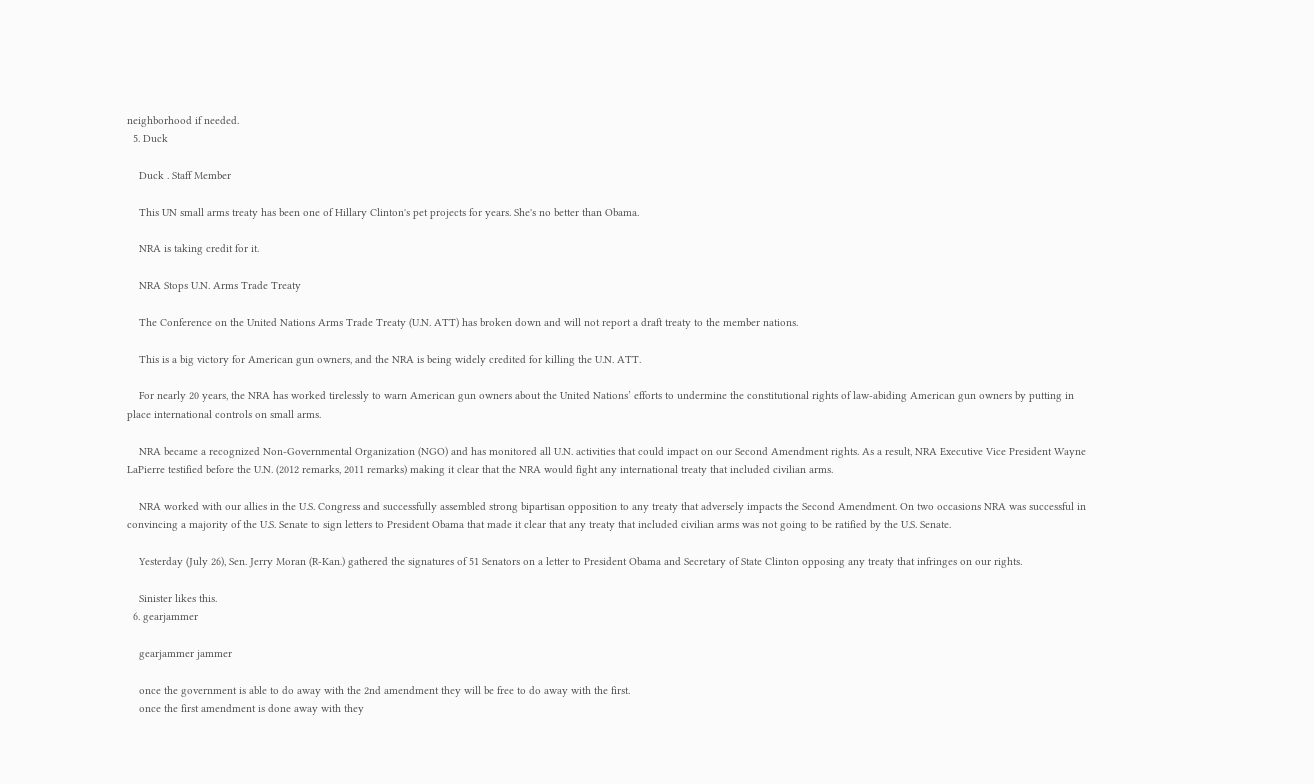neighborhood if needed.
  5. Duck

    Duck . Staff Member

    This UN small arms treaty has been one of Hillary Clinton's pet projects for years. She's no better than Obama.

    NRA is taking credit for it.

    NRA Stops U.N. Arms Trade Treaty

    The Conference on the United Nations Arms Trade Treaty (U.N. ATT) has broken down and will not report a draft treaty to the member nations.

    This is a big victory for American gun owners, and the NRA is being widely credited for killing the U.N. ATT.

    For nearly 20 years, the NRA has worked tirelessly to warn American gun owners about the United Nations’ efforts to undermine the constitutional rights of law-abiding American gun owners by putting in place international controls on small arms.

    NRA became a recognized Non-Governmental Organization (NGO) and has monitored all U.N. activities that could impact on our Second Amendment rights. As a result, NRA Executive Vice President Wayne LaPierre testified before the U.N. (2012 remarks, 2011 remarks) making it clear that the NRA would fight any international treaty that included civilian arms.

    NRA worked with our allies in the U.S. Congress and successfully assembled strong bipartisan opposition to any treaty that adversely impacts the Second Amendment. On two occasions NRA was successful in convincing a majority of the U.S. Senate to sign letters to President Obama that made it clear that any treaty that included civilian arms was not going to be ratified by the U.S. Senate.

    Yesterday (July 26), Sen. Jerry Moran (R-Kan.) gathered the signatures of 51 Senators on a letter to President Obama and Secretary of State Clinton opposing any treaty that infringes on our rights.

    Sinister likes this.
  6. gearjammer

    gearjammer jammer

    once the government is able to do away with the 2nd amendment they will be free to do away with the first.
    once the first amendment is done away with they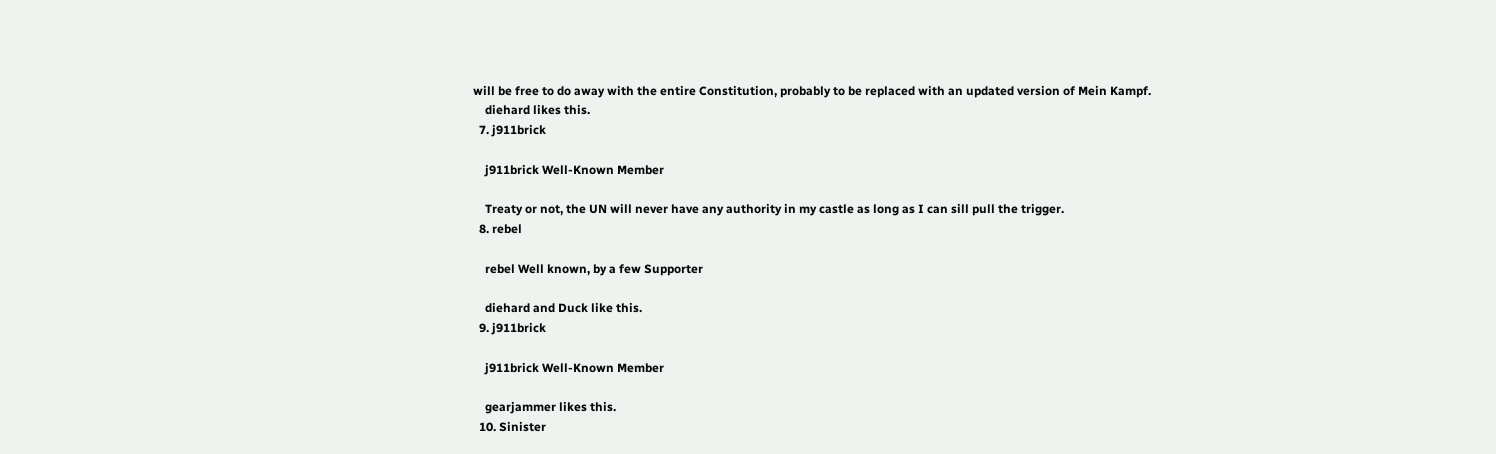will be free to do away with the entire Constitution, probably to be replaced with an updated version of Mein Kampf.
    diehard likes this.
  7. j911brick

    j911brick Well-Known Member

    Treaty or not, the UN will never have any authority in my castle as long as I can sill pull the trigger.
  8. rebel

    rebel Well known, by a few Supporter

    diehard and Duck like this.
  9. j911brick

    j911brick Well-Known Member

    gearjammer likes this.
  10. Sinister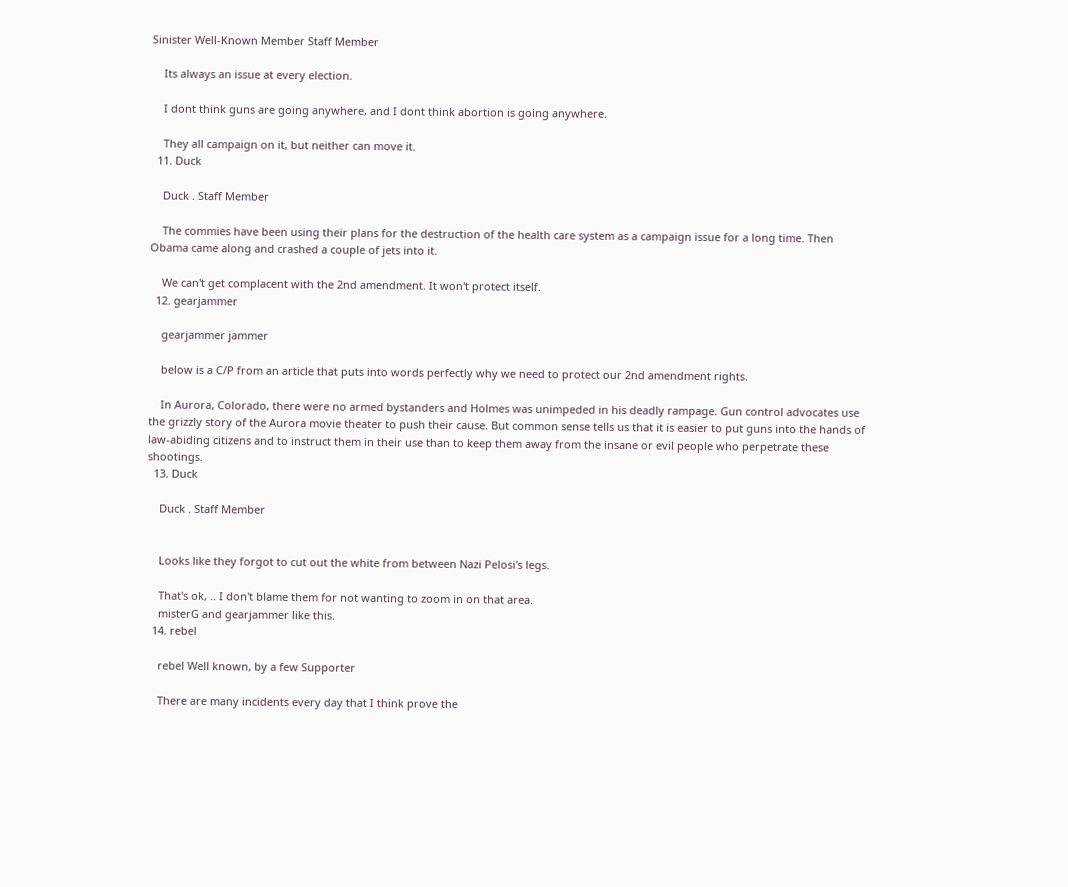Sinister Well-Known Member Staff Member

    Its always an issue at every election.

    I dont think guns are going anywhere, and I dont think abortion is going anywhere.

    They all campaign on it, but neither can move it.
  11. Duck

    Duck . Staff Member

    The commies have been using their plans for the destruction of the health care system as a campaign issue for a long time. Then Obama came along and crashed a couple of jets into it.

    We can't get complacent with the 2nd amendment. It won't protect itself.
  12. gearjammer

    gearjammer jammer

    below is a C/P from an article that puts into words perfectly why we need to protect our 2nd amendment rights.

    In Aurora, Colorado, there were no armed bystanders and Holmes was unimpeded in his deadly rampage. Gun control advocates use the grizzly story of the Aurora movie theater to push their cause. But common sense tells us that it is easier to put guns into the hands of law-abiding citizens and to instruct them in their use than to keep them away from the insane or evil people who perpetrate these shootings.
  13. Duck

    Duck . Staff Member


    Looks like they forgot to cut out the white from between Nazi Pelosi's legs.

    That's ok, .. I don't blame them for not wanting to zoom in on that area.
    misterG and gearjammer like this.
  14. rebel

    rebel Well known, by a few Supporter

    There are many incidents every day that I think prove the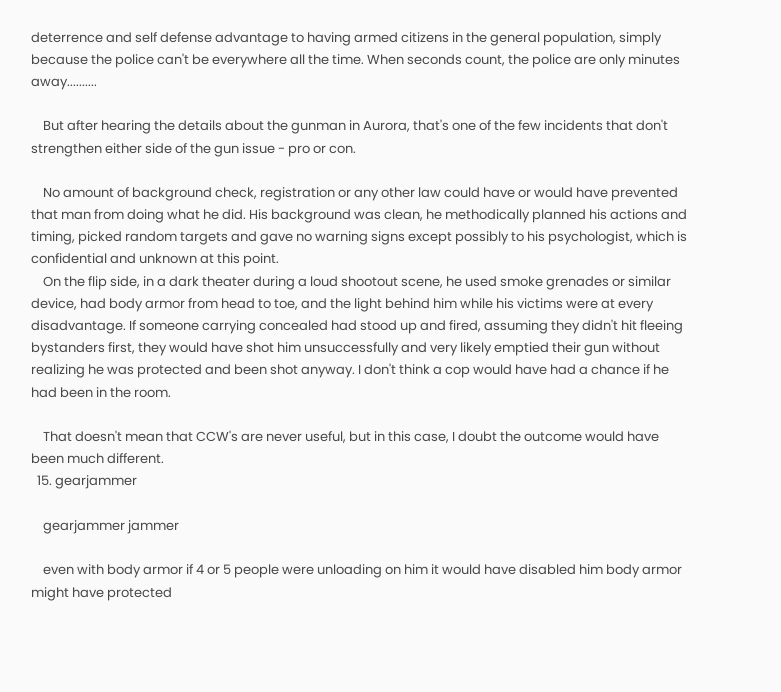deterrence and self defense advantage to having armed citizens in the general population, simply because the police can't be everywhere all the time. When seconds count, the police are only minutes away..........

    But after hearing the details about the gunman in Aurora, that's one of the few incidents that don't strengthen either side of the gun issue - pro or con.

    No amount of background check, registration or any other law could have or would have prevented that man from doing what he did. His background was clean, he methodically planned his actions and timing, picked random targets and gave no warning signs except possibly to his psychologist, which is confidential and unknown at this point.
    On the flip side, in a dark theater during a loud shootout scene, he used smoke grenades or similar device, had body armor from head to toe, and the light behind him while his victims were at every disadvantage. If someone carrying concealed had stood up and fired, assuming they didn't hit fleeing bystanders first, they would have shot him unsuccessfully and very likely emptied their gun without realizing he was protected and been shot anyway. I don't think a cop would have had a chance if he had been in the room.

    That doesn't mean that CCW's are never useful, but in this case, I doubt the outcome would have been much different.
  15. gearjammer

    gearjammer jammer

    even with body armor if 4 or 5 people were unloading on him it would have disabled him body armor might have protected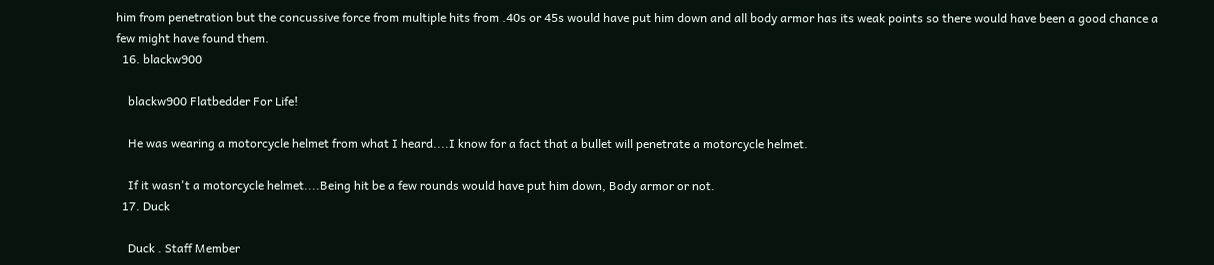him from penetration but the concussive force from multiple hits from .40s or 45s would have put him down and all body armor has its weak points so there would have been a good chance a few might have found them.
  16. blackw900

    blackw900 Flatbedder For Life!

    He was wearing a motorcycle helmet from what I heard....I know for a fact that a bullet will penetrate a motorcycle helmet.

    If it wasn't a motorcycle helmet....Being hit be a few rounds would have put him down, Body armor or not.
  17. Duck

    Duck . Staff Member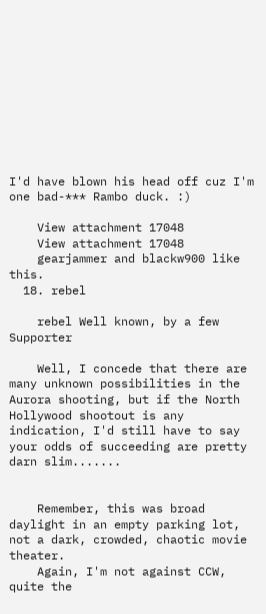I'd have blown his head off cuz I'm one bad-*** Rambo duck. :)

    View attachment 17048
    View attachment 17048
    gearjammer and blackw900 like this.
  18. rebel

    rebel Well known, by a few Supporter

    Well, I concede that there are many unknown possibilities in the Aurora shooting, but if the North Hollywood shootout is any indication, I'd still have to say your odds of succeeding are pretty darn slim.......


    Remember, this was broad daylight in an empty parking lot, not a dark, crowded, chaotic movie theater.
    Again, I'm not against CCW, quite the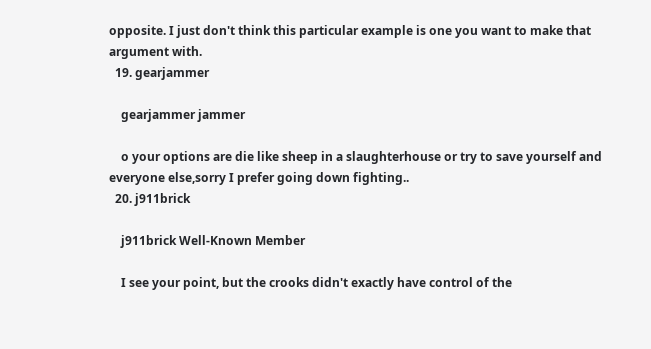opposite. I just don't think this particular example is one you want to make that argument with.
  19. gearjammer

    gearjammer jammer

    o your options are die like sheep in a slaughterhouse or try to save yourself and everyone else,sorry I prefer going down fighting..
  20. j911brick

    j911brick Well-Known Member

    I see your point, but the crooks didn't exactly have control of the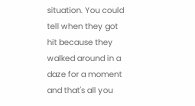situation. You could tell when they got hit because they walked around in a daze for a moment and that's all you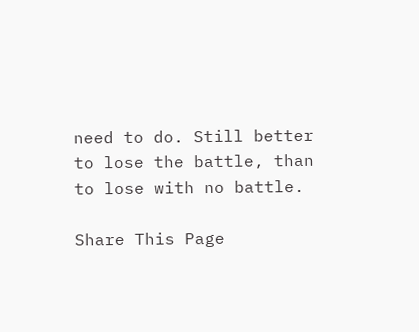need to do. Still better to lose the battle, than to lose with no battle.

Share This Page